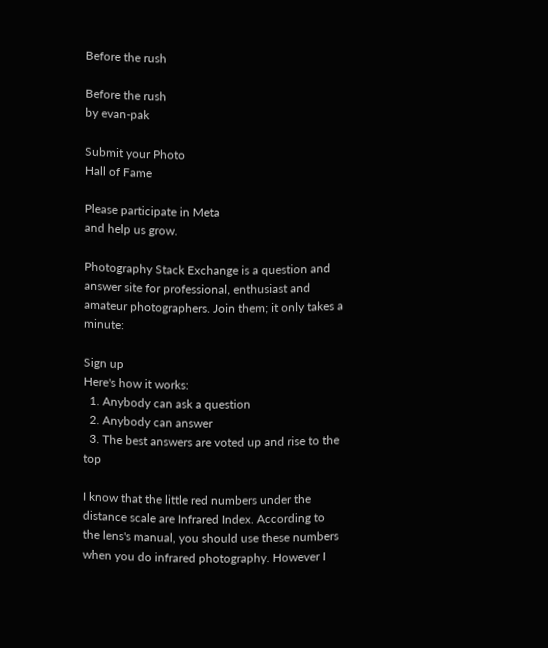Before the rush

Before the rush
by evan-pak

Submit your Photo
Hall of Fame

Please participate in Meta
and help us grow.

Photography Stack Exchange is a question and answer site for professional, enthusiast and amateur photographers. Join them; it only takes a minute:

Sign up
Here's how it works:
  1. Anybody can ask a question
  2. Anybody can answer
  3. The best answers are voted up and rise to the top

I know that the little red numbers under the distance scale are Infrared Index. According to the lens's manual, you should use these numbers when you do infrared photography. However I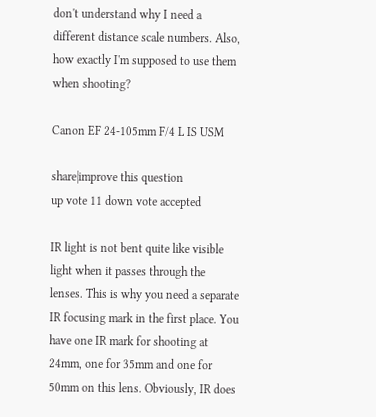don't understand why I need a different distance scale numbers. Also, how exactly I'm supposed to use them when shooting?

Canon EF 24-105mm F/4 L IS USM

share|improve this question
up vote 11 down vote accepted

IR light is not bent quite like visible light when it passes through the lenses. This is why you need a separate IR focusing mark in the first place. You have one IR mark for shooting at 24mm, one for 35mm and one for 50mm on this lens. Obviously, IR does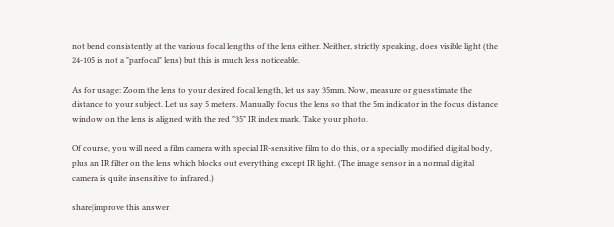not bend consistently at the various focal lengths of the lens either. Neither, strictly speaking, does visible light (the 24-105 is not a "parfocal" lens) but this is much less noticeable.

As for usage: Zoom the lens to your desired focal length, let us say 35mm. Now, measure or guesstimate the distance to your subject. Let us say 5 meters. Manually focus the lens so that the 5m indicator in the focus distance window on the lens is aligned with the red "35" IR index mark. Take your photo.

Of course, you will need a film camera with special IR-sensitive film to do this, or a specially modified digital body, plus an IR filter on the lens which blocks out everything except IR light. (The image sensor in a normal digital camera is quite insensitive to infrared.)

share|improve this answer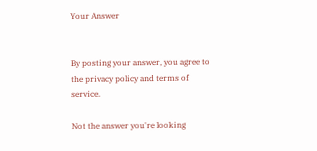Your Answer


By posting your answer, you agree to the privacy policy and terms of service.

Not the answer you're looking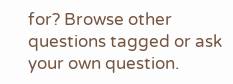for? Browse other questions tagged or ask your own question.